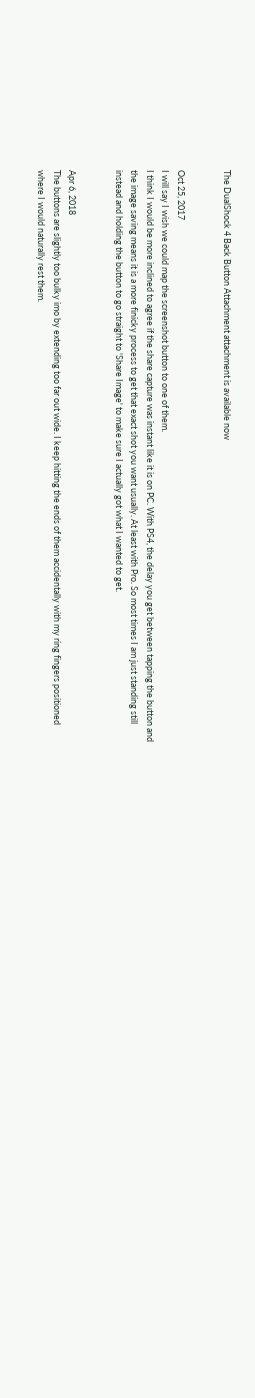The DualShock 4 Back Button Attachment attachment is available now


Oct 25, 2017
I will say I wish we could map the screenshot button to one of them.
I think I would be more inclined to agree if the share capture was instant like it is on PC. With PS4, the delay you get between tapping the button and the image saving means it is a more finicky process to get that exact shot you want usually. At least with Pro. So most times I am just standing still instead and holding the button to go straight to 'Share Image' to make sure I actually got what I wanted to get.


Apr 6, 2018
The buttons are slightly too bulky imo by extending too far out wide. I keep hitting the ends of them accidentally with my ring fingers positioned where I would naturally rest them.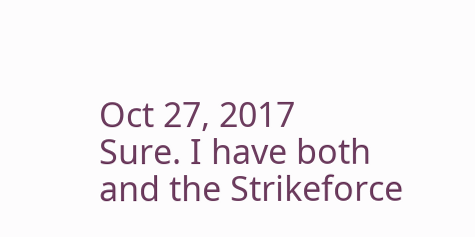Oct 27, 2017
Sure. I have both and the Strikeforce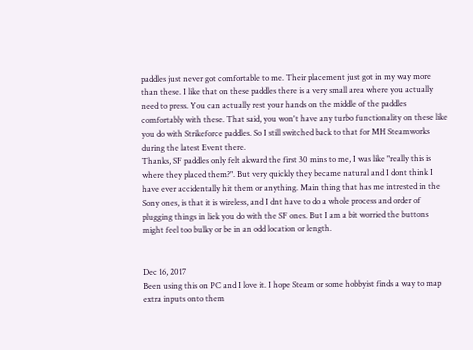paddles just never got comfortable to me. Their placement just got in my way more than these. I like that on these paddles there is a very small area where you actually need to press. You can actually rest your hands on the middle of the paddles comfortably with these. That said, you won't have any turbo functionality on these like you do with Strikeforce paddles. So I still switched back to that for MH Steamworks during the latest Event there.
Thanks, SF paddles only felt akward the first 30 mins to me, I was like "really this is where they placed them?". But very quickly they became natural and I dont think I have ever accidentally hit them or anything. Main thing that has me intrested in the Sony ones, is that it is wireless, and I dnt have to do a whole process and order of plugging things in liek you do with the SF ones. But I am a bit worried the buttons might feel too bulky or be in an odd location or length.


Dec 16, 2017
Been using this on PC and I love it. I hope Steam or some hobbyist finds a way to map extra inputs onto them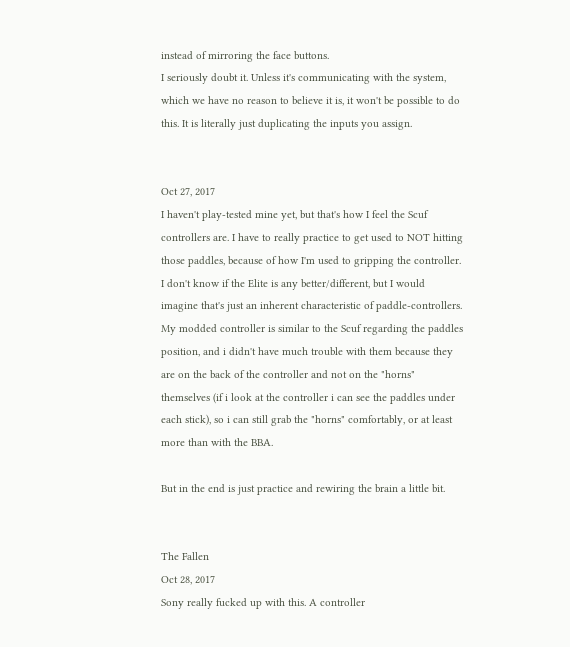instead of mirroring the face buttons.
I seriously doubt it. Unless it's communicating with the system, which we have no reason to believe it is, it won't be possible to do this. It is literally just duplicating the inputs you assign.


Oct 27, 2017
I haven't play-tested mine yet, but that's how I feel the Scuf controllers are. I have to really practice to get used to NOT hitting those paddles, because of how I'm used to gripping the controller. I don't know if the Elite is any better/different, but I would imagine that's just an inherent characteristic of paddle-controllers.
My modded controller is similar to the Scuf regarding the paddles position, and i didn't have much trouble with them because they are on the back of the controller and not on the "horns" themselves (if i look at the controller i can see the paddles under each stick), so i can still grab the "horns" comfortably, or at least more than with the BBA.

But in the end is just practice and rewiring the brain a little bit.


The Fallen
Oct 28, 2017
Sony really fucked up with this. A controller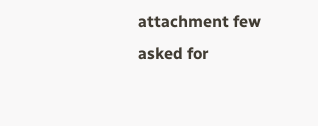attachment few asked for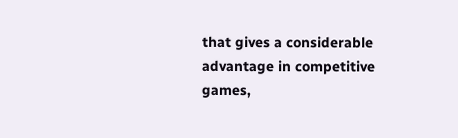that gives a considerable advantage in competitive games,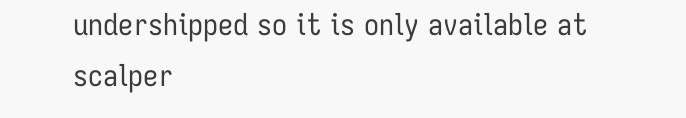undershipped so it is only available at scalper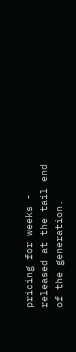pricing for weeks - released at the tail end of the generation.